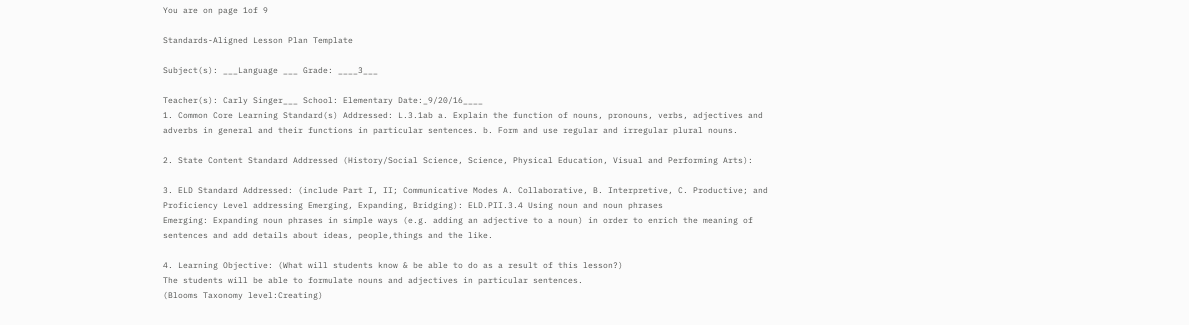You are on page 1of 9

Standards-Aligned Lesson Plan Template

Subject(s): ___Language ___ Grade: ____3___

Teacher(s): Carly Singer___ School: Elementary Date:_9/20/16____
1. Common Core Learning Standard(s) Addressed: L.3.1ab a. Explain the function of nouns, pronouns, verbs, adjectives and
adverbs in general and their functions in particular sentences. b. Form and use regular and irregular plural nouns.

2. State Content Standard Addressed (History/Social Science, Science, Physical Education, Visual and Performing Arts):

3. ELD Standard Addressed: (include Part I, II; Communicative Modes A. Collaborative, B. Interpretive, C. Productive; and
Proficiency Level addressing Emerging, Expanding, Bridging): ELD.PII.3.4 Using noun and noun phrases
Emerging: Expanding noun phrases in simple ways (e.g. adding an adjective to a noun) in order to enrich the meaning of
sentences and add details about ideas, people,things and the like.

4. Learning Objective: (What will students know & be able to do as a result of this lesson?)
The students will be able to formulate nouns and adjectives in particular sentences.
(Blooms Taxonomy level:Creating)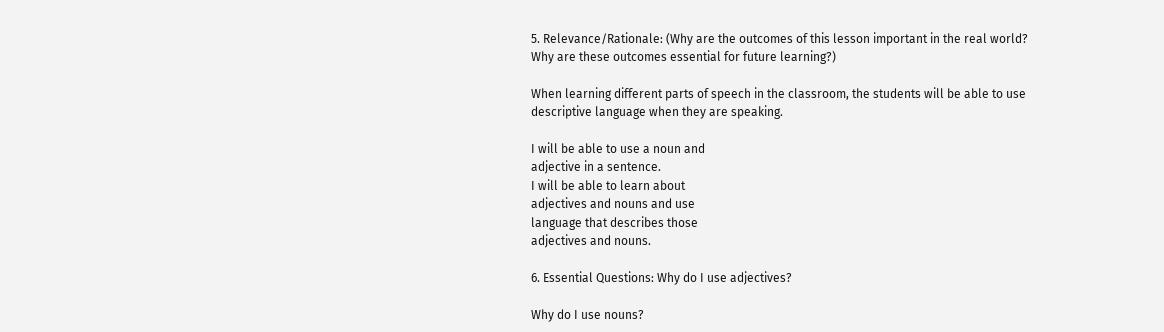5. Relevance/Rationale: (Why are the outcomes of this lesson important in the real world?
Why are these outcomes essential for future learning?)

When learning different parts of speech in the classroom, the students will be able to use
descriptive language when they are speaking.

I will be able to use a noun and
adjective in a sentence.
I will be able to learn about
adjectives and nouns and use
language that describes those
adjectives and nouns.

6. Essential Questions: Why do I use adjectives?

Why do I use nouns?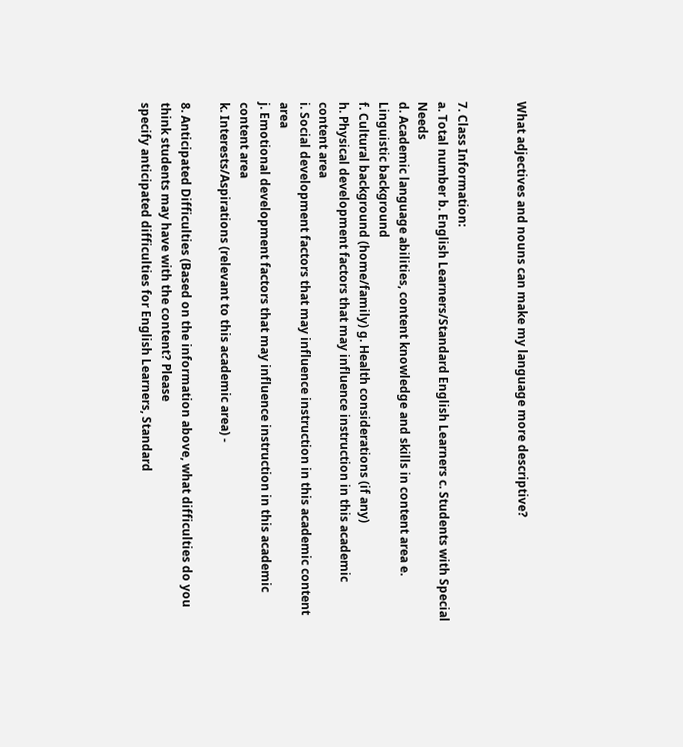What adjectives and nouns can make my language more descriptive?


7. Class Information:
a. Total number b. English Learners/Standard English Learners c. Students with Special Needs
d. Academic language abilities, content knowledge and skills in content area e. Linguistic background
f. Cultural background (home/family) g. Health considerations (if any)
h. Physical development factors that may influence instruction in this academic content area
i. Social development factors that may influence instruction in this academic content area
j. Emotional development factors that may influence instruction in this academic content area
k. Interests/Aspirations (relevant to this academic area) -

8. Anticipated Difficulties (Based on the information above, what difficulties do you think students may have with the content? Please
specify anticipated difficulties for English Learners, Standard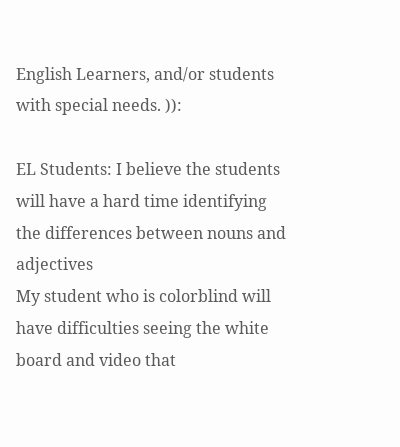English Learners, and/or students with special needs. )):

EL Students: I believe the students will have a hard time identifying the differences between nouns and adjectives
My student who is colorblind will have difficulties seeing the white board and video that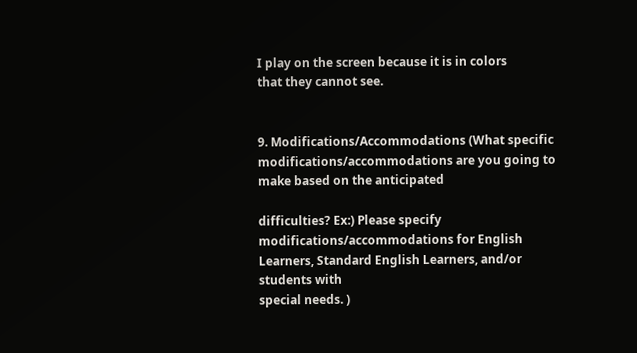I play on the screen because it is in colors
that they cannot see.


9. Modifications/Accommodations (What specific modifications/accommodations are you going to make based on the anticipated

difficulties? Ex:) Please specify modifications/accommodations for English Learners, Standard English Learners, and/or students with
special needs. )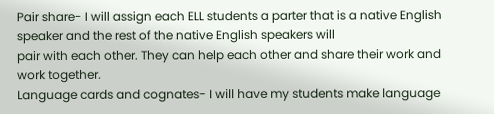Pair share- I will assign each ELL students a parter that is a native English speaker and the rest of the native English speakers will
pair with each other. They can help each other and share their work and work together.
Language cards and cognates- I will have my students make language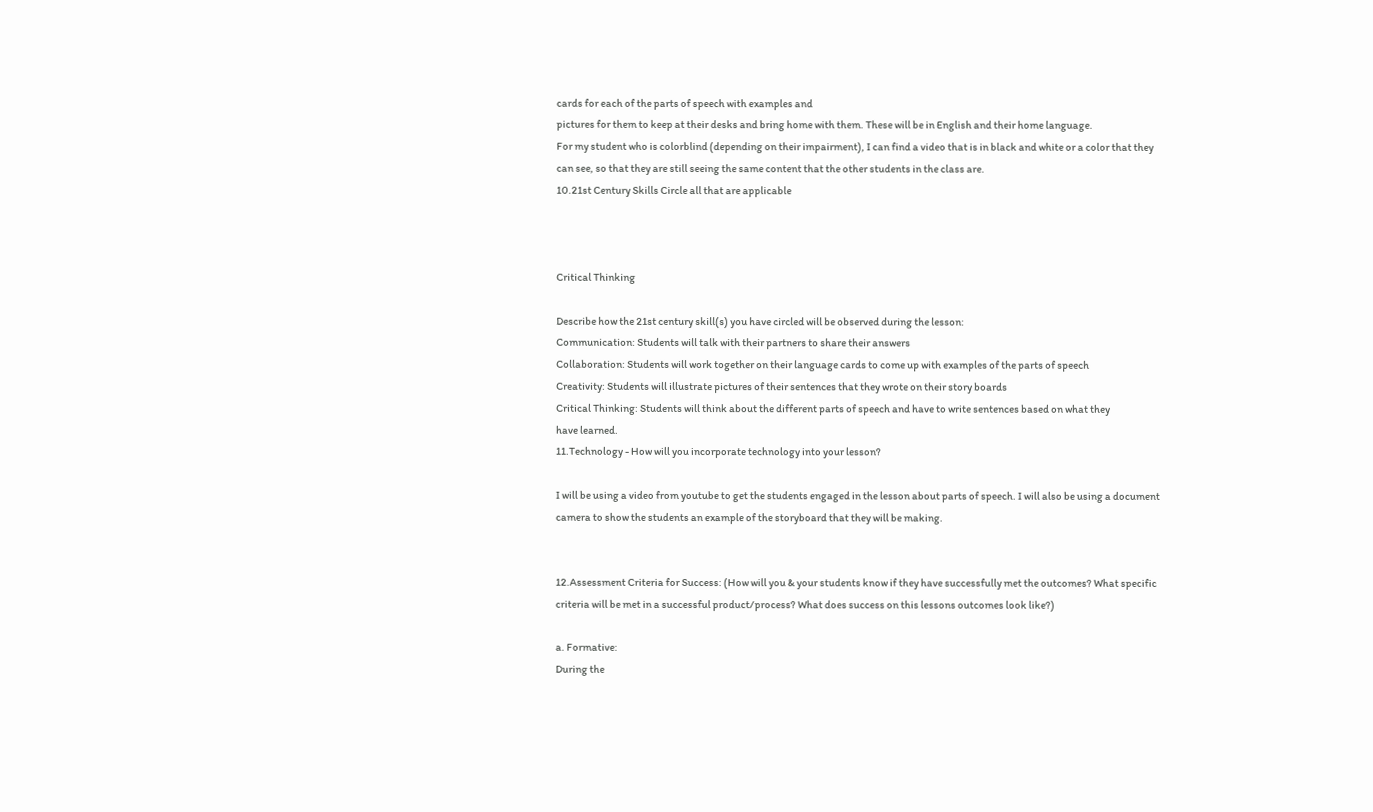cards for each of the parts of speech with examples and
pictures for them to keep at their desks and bring home with them. These will be in English and their home language.
For my student who is colorblind (depending on their impairment), I can find a video that is in black and white or a color that they
can see, so that they are still seeing the same content that the other students in the class are.
10.21st Century Skills Circle all that are applicable



Critical Thinking

Describe how the 21st century skill(s) you have circled will be observed during the lesson:
Communication: Students will talk with their partners to share their answers
Collaboration: Students will work together on their language cards to come up with examples of the parts of speech
Creativity: Students will illustrate pictures of their sentences that they wrote on their story boards
Critical Thinking: Students will think about the different parts of speech and have to write sentences based on what they
have learned.
11.Technology - How will you incorporate technology into your lesson?

I will be using a video from youtube to get the students engaged in the lesson about parts of speech. I will also be using a document
camera to show the students an example of the storyboard that they will be making.


12.Assessment Criteria for Success: (How will you & your students know if they have successfully met the outcomes? What specific
criteria will be met in a successful product/process? What does success on this lessons outcomes look like?)

a. Formative:
During the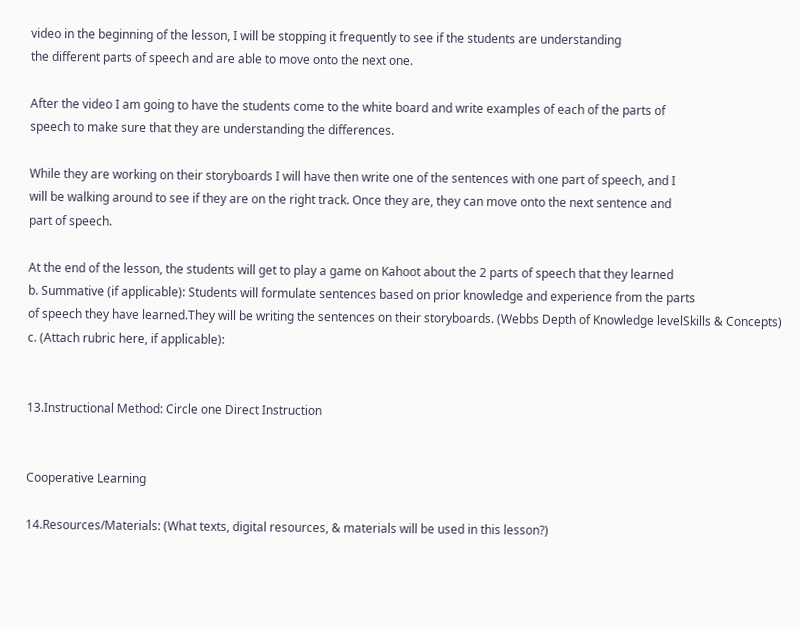video in the beginning of the lesson, I will be stopping it frequently to see if the students are understanding
the different parts of speech and are able to move onto the next one.

After the video I am going to have the students come to the white board and write examples of each of the parts of
speech to make sure that they are understanding the differences.

While they are working on their storyboards I will have then write one of the sentences with one part of speech, and I
will be walking around to see if they are on the right track. Once they are, they can move onto the next sentence and
part of speech.

At the end of the lesson, the students will get to play a game on Kahoot about the 2 parts of speech that they learned
b. Summative (if applicable): Students will formulate sentences based on prior knowledge and experience from the parts
of speech they have learned.They will be writing the sentences on their storyboards. (Webbs Depth of Knowledge levelSkills & Concepts)
c. (Attach rubric here, if applicable):


13.Instructional Method: Circle one Direct Instruction


Cooperative Learning

14.Resources/Materials: (What texts, digital resources, & materials will be used in this lesson?)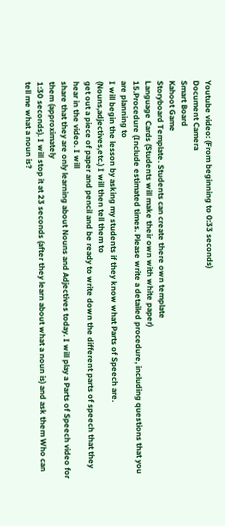Youtube video: (From beginning to 0:33 seconds)
Document Camera
Smart Board
Kahoot Game
Storyboard Template. Students can create there own template
Language Cards (Students will make their own with white paper)
15.Procedure (Include estimated times. Please write a detailed procedure, including questions that you are planning to
I will begin the lesson by asking my students if they know what Parts of Speech are. (Nouns,adjectives,etc.) I will then tell them to
get out a piece of paper and pencil and be ready to write down the different parts of speech that they hear in the video. I will
share that they are only learning about Nouns and Adjectives today. I will play a Parts of Speech video for them (approximately
1:30 seconds). I will stop it at 23 seconds (after they learn about what a noun is) and ask them Who can tell me what a noun is?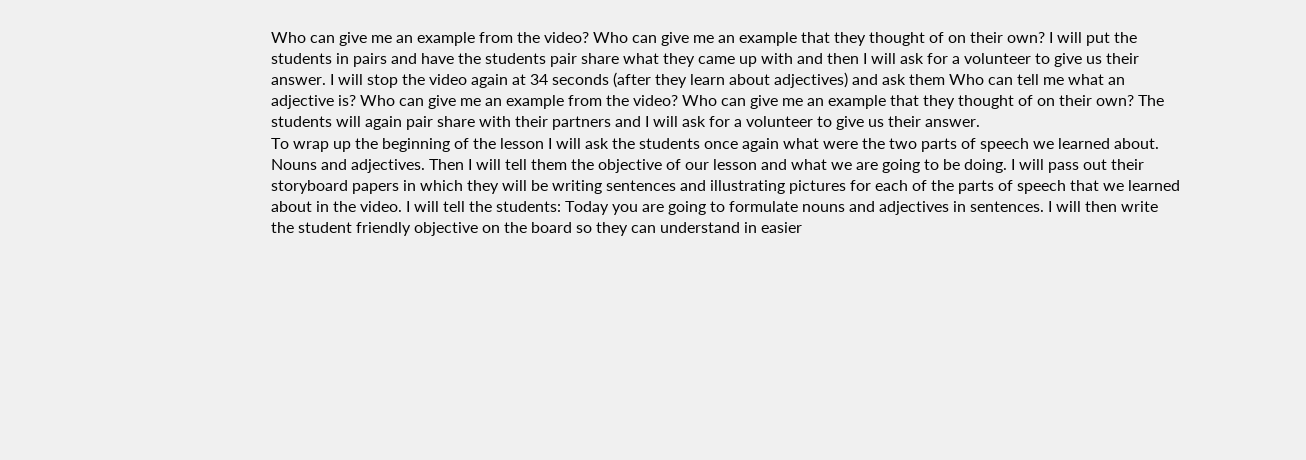Who can give me an example from the video? Who can give me an example that they thought of on their own? I will put the
students in pairs and have the students pair share what they came up with and then I will ask for a volunteer to give us their
answer. I will stop the video again at 34 seconds (after they learn about adjectives) and ask them Who can tell me what an
adjective is? Who can give me an example from the video? Who can give me an example that they thought of on their own? The
students will again pair share with their partners and I will ask for a volunteer to give us their answer.
To wrap up the beginning of the lesson I will ask the students once again what were the two parts of speech we learned about.
Nouns and adjectives. Then I will tell them the objective of our lesson and what we are going to be doing. I will pass out their
storyboard papers in which they will be writing sentences and illustrating pictures for each of the parts of speech that we learned
about in the video. I will tell the students: Today you are going to formulate nouns and adjectives in sentences. I will then write
the student friendly objective on the board so they can understand in easier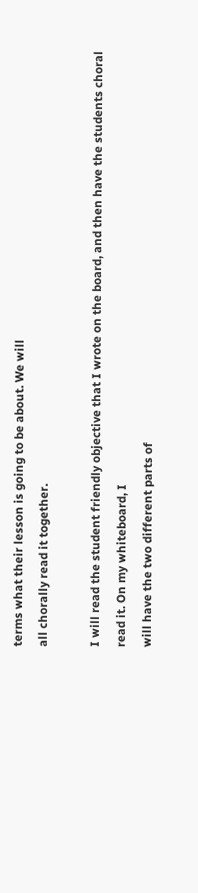terms what their lesson is going to be about. We will
all chorally read it together.

I will read the student friendly objective that I wrote on the board, and then have the students choral read it. On my whiteboard, I
will have the two different parts of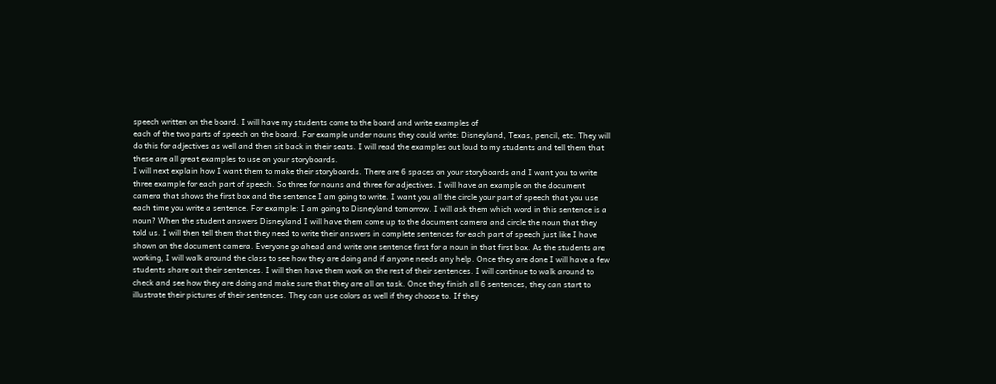speech written on the board. I will have my students come to the board and write examples of
each of the two parts of speech on the board. For example under nouns they could write: Disneyland, Texas, pencil, etc. They will
do this for adjectives as well and then sit back in their seats. I will read the examples out loud to my students and tell them that
these are all great examples to use on your storyboards.
I will next explain how I want them to make their storyboards. There are 6 spaces on your storyboards and I want you to write
three example for each part of speech. So three for nouns and three for adjectives. I will have an example on the document
camera that shows the first box and the sentence I am going to write. I want you all the circle your part of speech that you use
each time you write a sentence. For example: I am going to Disneyland tomorrow. I will ask them which word in this sentence is a
noun? When the student answers Disneyland I will have them come up to the document camera and circle the noun that they
told us. I will then tell them that they need to write their answers in complete sentences for each part of speech just like I have
shown on the document camera. Everyone go ahead and write one sentence first for a noun in that first box. As the students are
working, I will walk around the class to see how they are doing and if anyone needs any help. Once they are done I will have a few
students share out their sentences. I will then have them work on the rest of their sentences. I will continue to walk around to
check and see how they are doing and make sure that they are all on task. Once they finish all 6 sentences, they can start to
illustrate their pictures of their sentences. They can use colors as well if they choose to. If they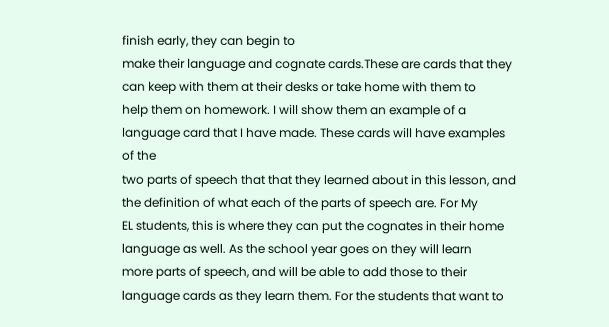finish early, they can begin to
make their language and cognate cards.These are cards that they can keep with them at their desks or take home with them to
help them on homework. I will show them an example of a language card that I have made. These cards will have examples of the
two parts of speech that that they learned about in this lesson, and the definition of what each of the parts of speech are. For My
EL students, this is where they can put the cognates in their home language as well. As the school year goes on they will learn
more parts of speech, and will be able to add those to their language cards as they learn them. For the students that want to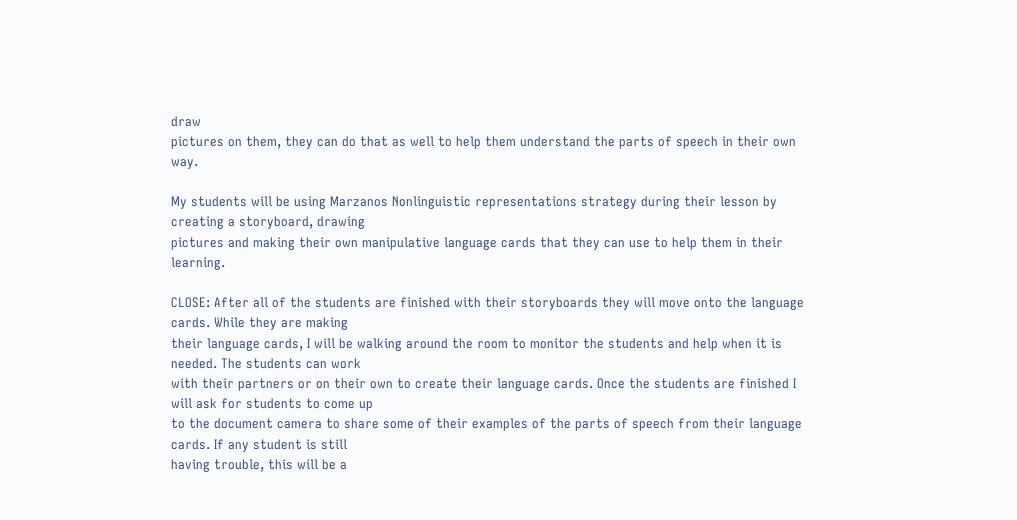draw
pictures on them, they can do that as well to help them understand the parts of speech in their own way.

My students will be using Marzanos Nonlinguistic representations strategy during their lesson by creating a storyboard, drawing
pictures and making their own manipulative language cards that they can use to help them in their learning.

CLOSE: After all of the students are finished with their storyboards they will move onto the language cards. While they are making
their language cards, I will be walking around the room to monitor the students and help when it is needed. The students can work
with their partners or on their own to create their language cards. Once the students are finished I will ask for students to come up
to the document camera to share some of their examples of the parts of speech from their language cards. If any student is still
having trouble, this will be a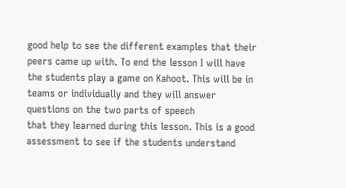good help to see the different examples that their peers came up with. To end the lesson I will have
the students play a game on Kahoot. This will be in teams or individually and they will answer questions on the two parts of speech
that they learned during this lesson. This is a good assessment to see if the students understand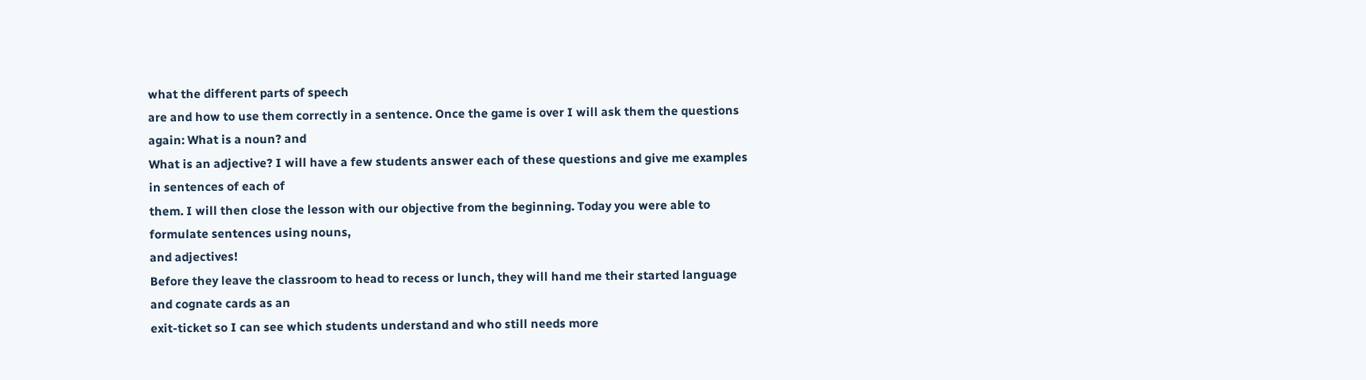what the different parts of speech
are and how to use them correctly in a sentence. Once the game is over I will ask them the questions again: What is a noun? and
What is an adjective? I will have a few students answer each of these questions and give me examples in sentences of each of
them. I will then close the lesson with our objective from the beginning. Today you were able to formulate sentences using nouns,
and adjectives!
Before they leave the classroom to head to recess or lunch, they will hand me their started language and cognate cards as an
exit-ticket so I can see which students understand and who still needs more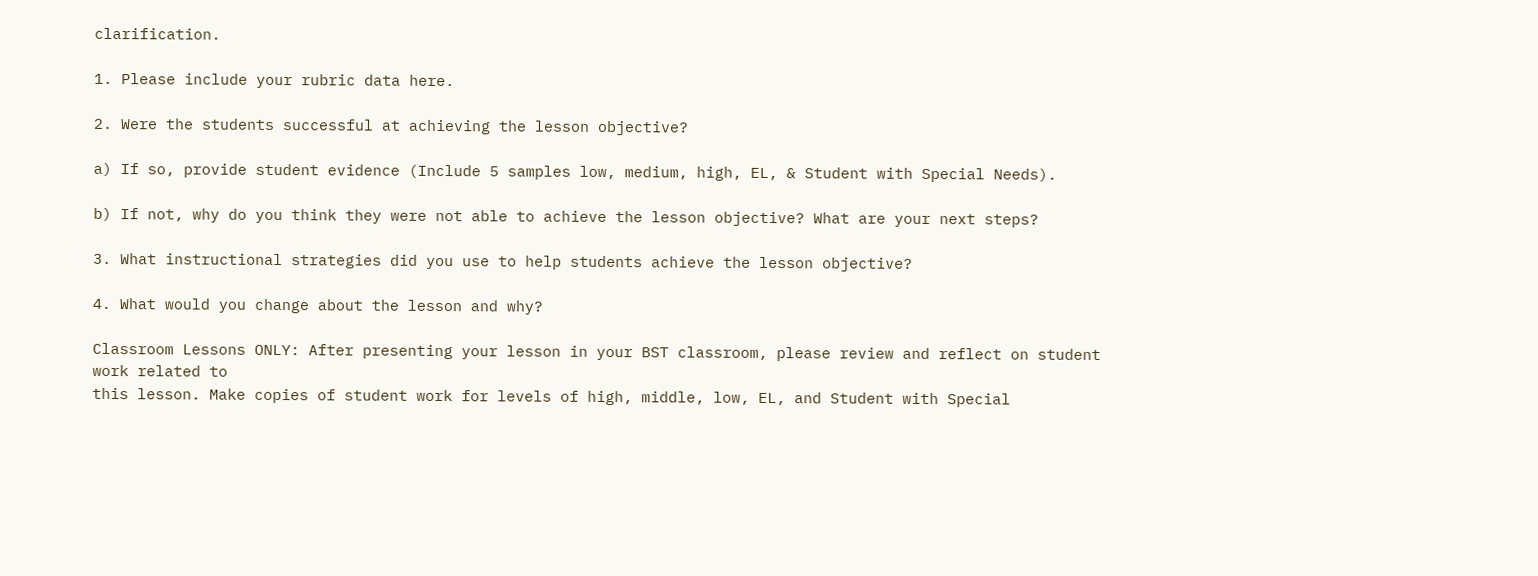clarification.

1. Please include your rubric data here.

2. Were the students successful at achieving the lesson objective?

a) If so, provide student evidence (Include 5 samples low, medium, high, EL, & Student with Special Needs).

b) If not, why do you think they were not able to achieve the lesson objective? What are your next steps?

3. What instructional strategies did you use to help students achieve the lesson objective?

4. What would you change about the lesson and why?

Classroom Lessons ONLY: After presenting your lesson in your BST classroom, please review and reflect on student work related to
this lesson. Make copies of student work for levels of high, middle, low, EL, and Student with Special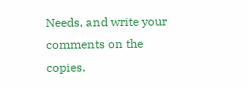Needs, and write your
comments on the copies.